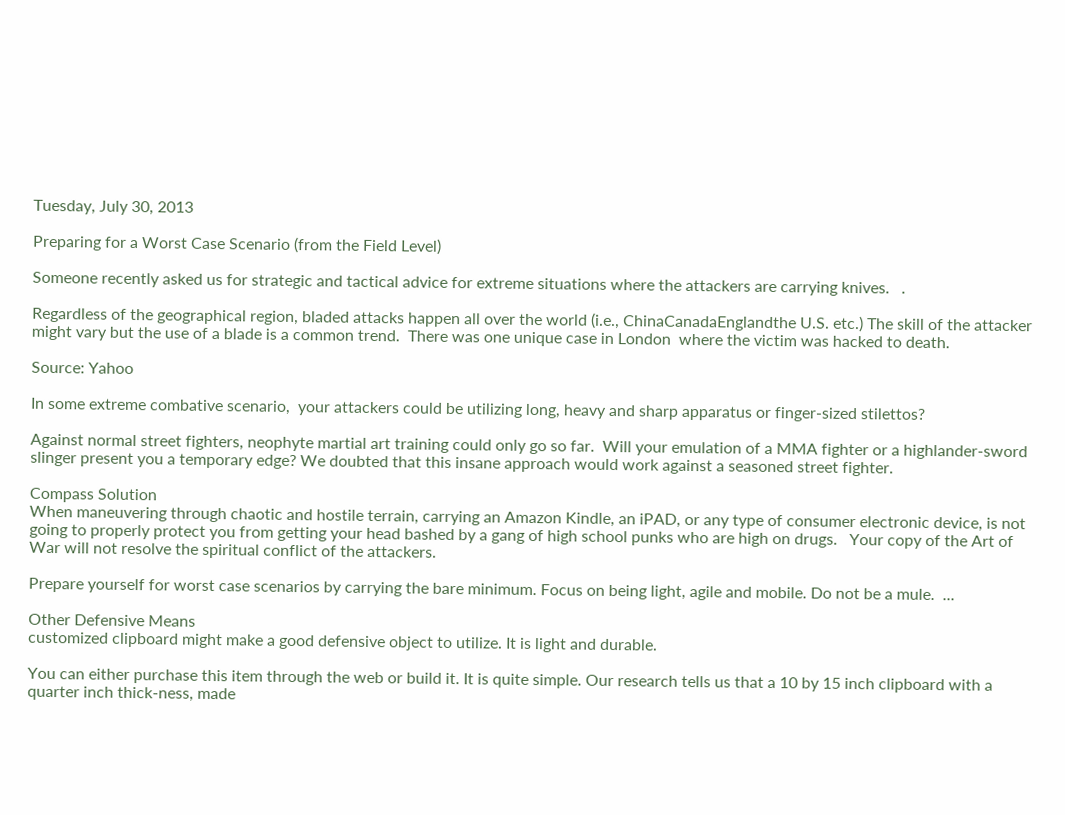Tuesday, July 30, 2013

Preparing for a Worst Case Scenario (from the Field Level)

Someone recently asked us for strategic and tactical advice for extreme situations where the attackers are carrying knives.   .

Regardless of the geographical region, bladed attacks happen all over the world (i.e., ChinaCanadaEnglandthe U.S. etc.) The skill of the attacker might vary but the use of a blade is a common trend.  There was one unique case in London  where the victim was hacked to death.

Source: Yahoo

In some extreme combative scenario,  your attackers could be utilizing long, heavy and sharp apparatus or finger-sized stilettos?

Against normal street fighters, neophyte martial art training could only go so far.  Will your emulation of a MMA fighter or a highlander-sword slinger present you a temporary edge? We doubted that this insane approach would work against a seasoned street fighter.

Compass Solution
When maneuvering through chaotic and hostile terrain, carrying an Amazon Kindle, an iPAD, or any type of consumer electronic device, is not going to properly protect you from getting your head bashed by a gang of high school punks who are high on drugs.   Your copy of the Art of War will not resolve the spiritual conflict of the attackers.

Prepare yourself for worst case scenarios by carrying the bare minimum. Focus on being light, agile and mobile. Do not be a mule.  ...

Other Defensive Means
customized clipboard might make a good defensive object to utilize. It is light and durable.

You can either purchase this item through the web or build it. It is quite simple. Our research tells us that a 10 by 15 inch clipboard with a quarter inch thick-ness, made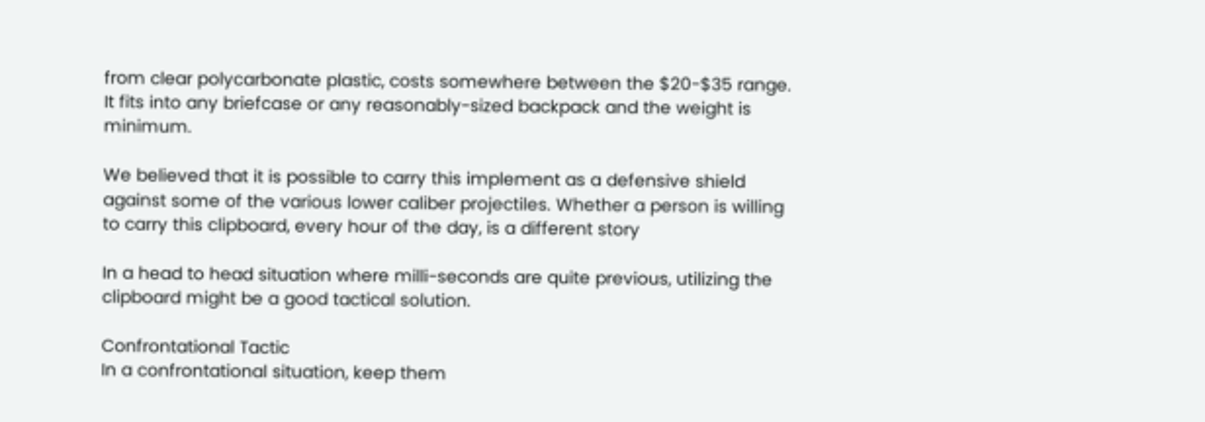from clear polycarbonate plastic, costs somewhere between the $20-$35 range. It fits into any briefcase or any reasonably-sized backpack and the weight is minimum.

We believed that it is possible to carry this implement as a defensive shield against some of the various lower caliber projectiles. Whether a person is willing to carry this clipboard, every hour of the day, is a different story

In a head to head situation where milli-seconds are quite previous, utilizing the clipboard might be a good tactical solution.

Confrontational Tactic
In a confrontational situation, keep them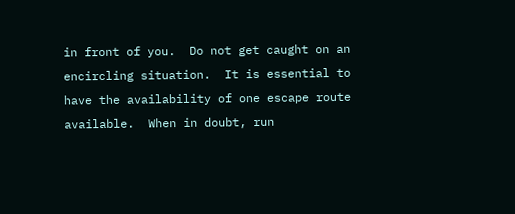in front of you.  Do not get caught on an encircling situation.  It is essential to have the availability of one escape route available.  When in doubt, run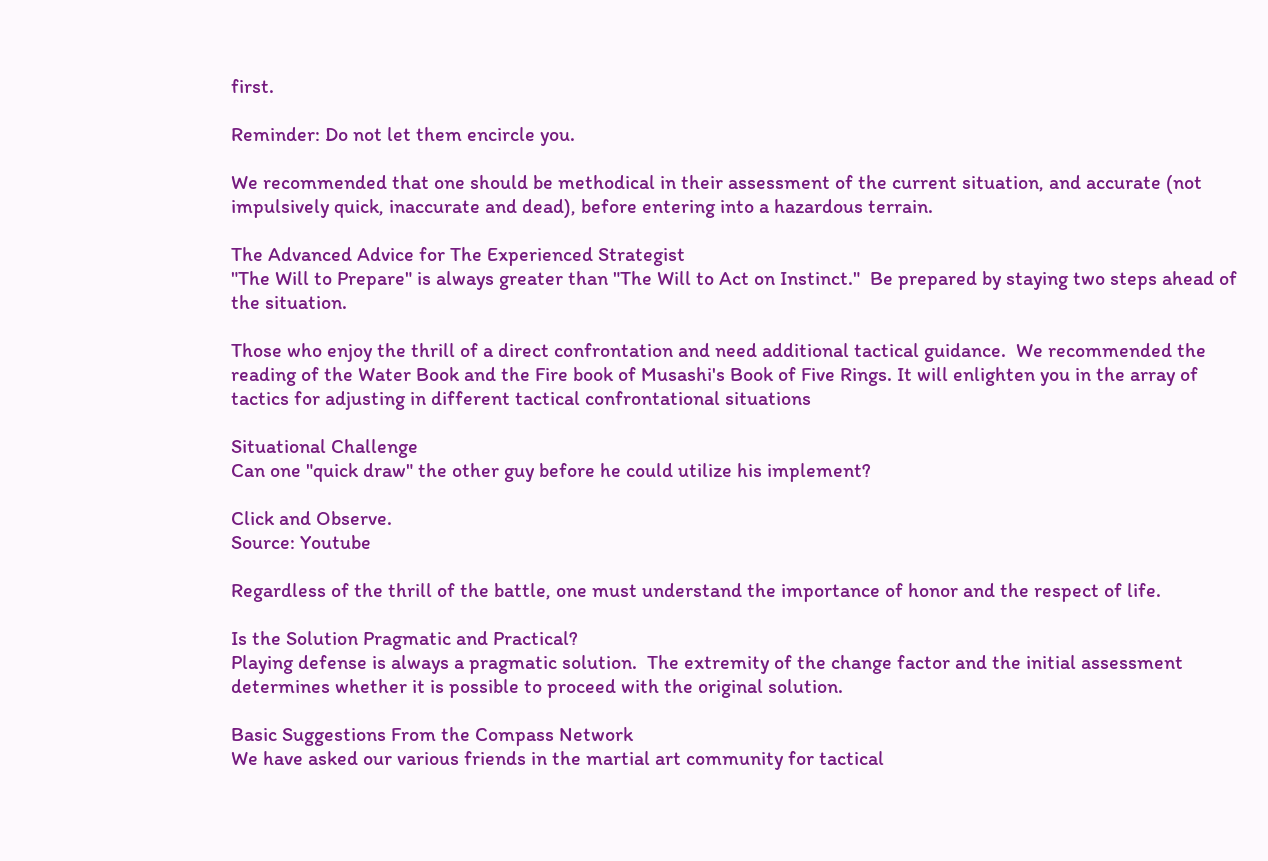first.

Reminder: Do not let them encircle you.

We recommended that one should be methodical in their assessment of the current situation, and accurate (not impulsively quick, inaccurate and dead), before entering into a hazardous terrain.

The Advanced Advice for The Experienced Strategist
"The Will to Prepare" is always greater than "The Will to Act on Instinct."  Be prepared by staying two steps ahead of the situation.

Those who enjoy the thrill of a direct confrontation and need additional tactical guidance.  We recommended the reading of the Water Book and the Fire book of Musashi's Book of Five Rings. It will enlighten you in the array of tactics for adjusting in different tactical confrontational situations

Situational Challenge
Can one "quick draw" the other guy before he could utilize his implement?

Click and Observe.
Source: Youtube

Regardless of the thrill of the battle, one must understand the importance of honor and the respect of life.

Is the Solution Pragmatic and Practical?
Playing defense is always a pragmatic solution.  The extremity of the change factor and the initial assessment determines whether it is possible to proceed with the original solution.

Basic Suggestions From the Compass Network
We have asked our various friends in the martial art community for tactical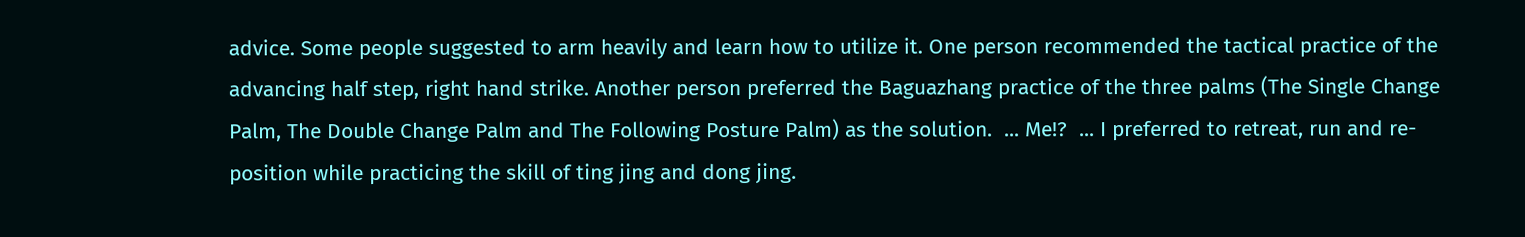advice. Some people suggested to arm heavily and learn how to utilize it. One person recommended the tactical practice of the advancing half step, right hand strike. Another person preferred the Baguazhang practice of the three palms (The Single Change Palm, The Double Change Palm and The Following Posture Palm) as the solution.  ... Me!?  ... I preferred to retreat, run and re-position while practicing the skill of ting jing and dong jing.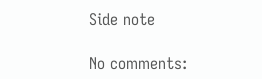Side note

No comments: